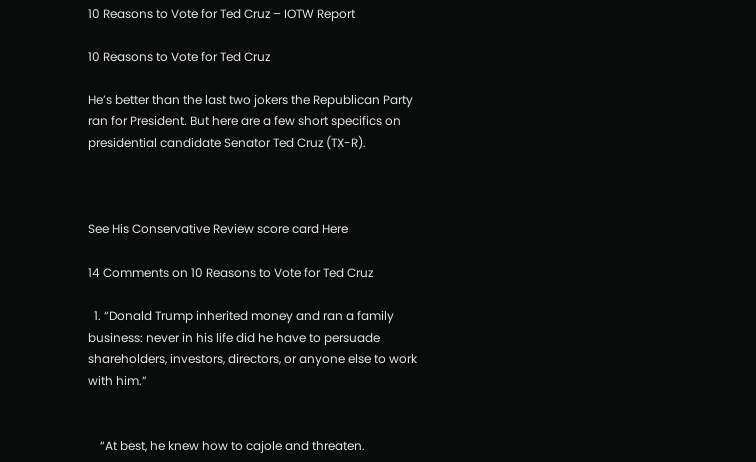10 Reasons to Vote for Ted Cruz – IOTW Report

10 Reasons to Vote for Ted Cruz

He’s better than the last two jokers the Republican Party ran for President. But here are a few short specifics on presidential candidate Senator Ted Cruz (TX-R).



See His Conservative Review score card Here

14 Comments on 10 Reasons to Vote for Ted Cruz

  1. “Donald Trump inherited money and ran a family business: never in his life did he have to persuade shareholders, investors, directors, or anyone else to work with him.”


    “At best, he knew how to cajole and threaten.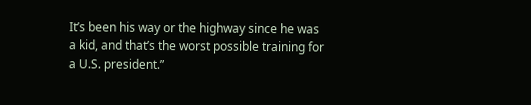It’s been his way or the highway since he was a kid, and that’s the worst possible training for a U.S. president.”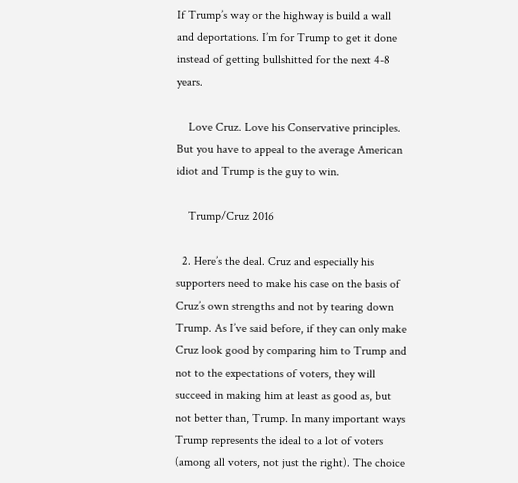If Trump’s way or the highway is build a wall and deportations. I’m for Trump to get it done instead of getting bullshitted for the next 4-8 years.

    Love Cruz. Love his Conservative principles. But you have to appeal to the average American idiot and Trump is the guy to win.

    Trump/Cruz 2016

  2. Here’s the deal. Cruz and especially his supporters need to make his case on the basis of Cruz’s own strengths and not by tearing down Trump. As I’ve said before, if they can only make Cruz look good by comparing him to Trump and not to the expectations of voters, they will succeed in making him at least as good as, but not better than, Trump. In many important ways Trump represents the ideal to a lot of voters (among all voters, not just the right). The choice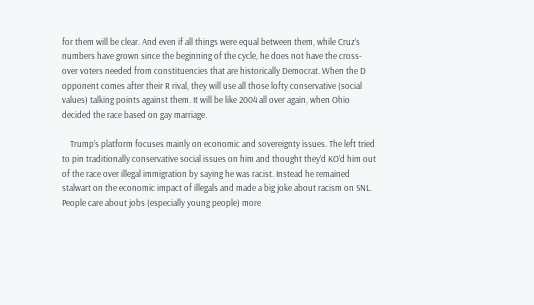for them will be clear. And even if all things were equal between them, while Cruz’s numbers have grown since the beginning of the cycle, he does not have the cross-over voters needed from constituencies that are historically Democrat. When the D opponent comes after their R rival, they will use all those lofty conservative (social values) talking points against them. It will be like 2004 all over again, when Ohio decided the race based on gay marriage.

    Trump’s platform focuses mainly on economic and sovereignty issues. The left tried to pin traditionally conservative social issues on him and thought they’d KO’d him out of the race over illegal immigration by saying he was racist. Instead he remained stalwart on the economic impact of illegals and made a big joke about racism on SNL. People care about jobs (especially young people) more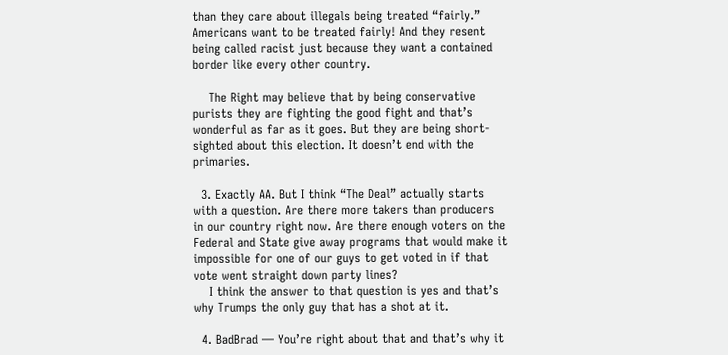than they care about illegals being treated “fairly.” Americans want to be treated fairly! And they resent being called racist just because they want a contained border like every other country.

    The Right may believe that by being conservative purists they are fighting the good fight and that’s wonderful as far as it goes. But they are being short-sighted about this election. It doesn’t end with the primaries.

  3. Exactly AA. But I think “The Deal” actually starts with a question. Are there more takers than producers in our country right now. Are there enough voters on the Federal and State give away programs that would make it impossible for one of our guys to get voted in if that vote went straight down party lines?
    I think the answer to that question is yes and that’s why Trumps the only guy that has a shot at it.

  4. BadBrad — You’re right about that and that’s why it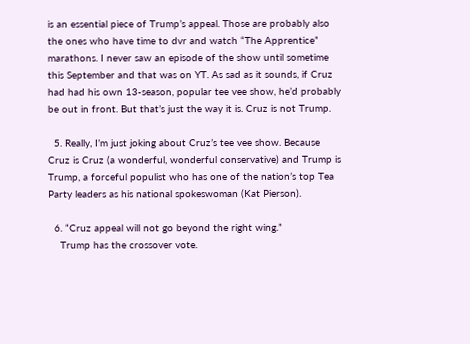is an essential piece of Trump’s appeal. Those are probably also the ones who have time to dvr and watch “The Apprentice” marathons. I never saw an episode of the show until sometime this September and that was on YT. As sad as it sounds, if Cruz had had his own 13-season, popular tee vee show, he’d probably be out in front. But that’s just the way it is. Cruz is not Trump.

  5. Really, I’m just joking about Cruz’s tee vee show. Because Cruz is Cruz (a wonderful, wonderful conservative) and Trump is Trump, a forceful populist who has one of the nation’s top Tea Party leaders as his national spokeswoman (Kat Pierson).

  6. “Cruz appeal will not go beyond the right wing.”
    Trump has the crossover vote.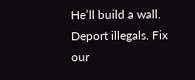He’ll build a wall. Deport illegals. Fix our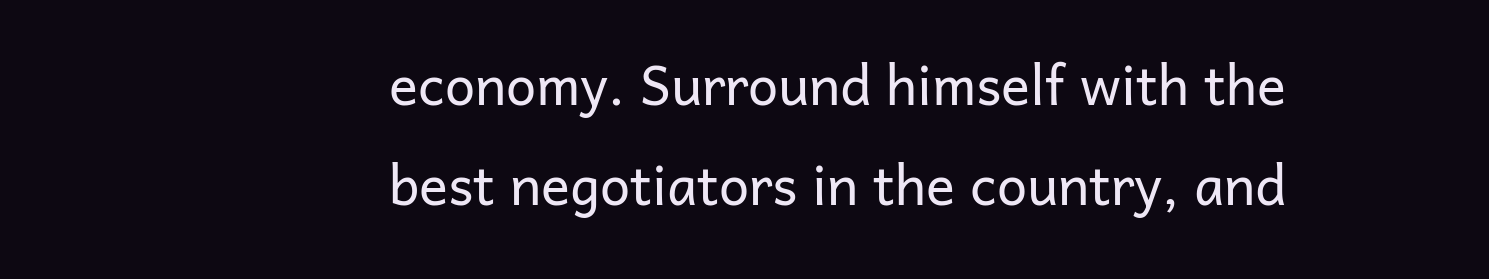economy. Surround himself with the best negotiators in the country, and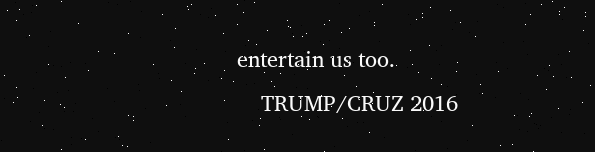entertain us too.
    TRUMP/CRUZ 2016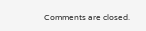Comments are closed.